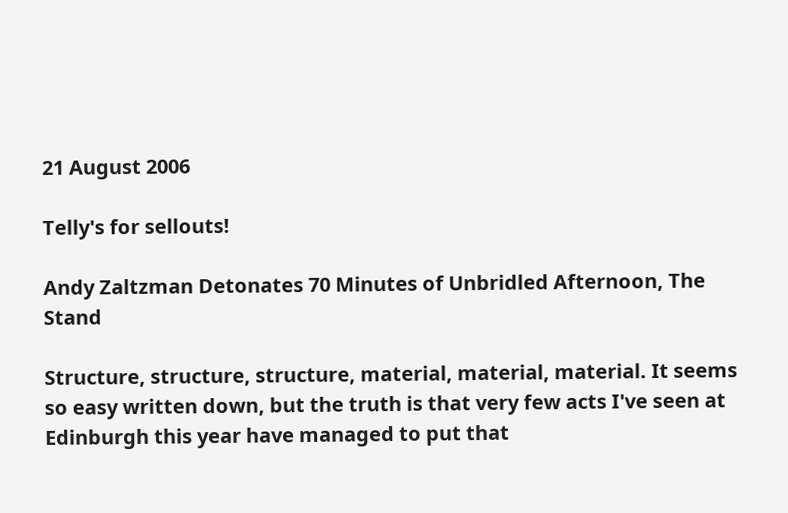21 August 2006

Telly's for sellouts!

Andy Zaltzman Detonates 70 Minutes of Unbridled Afternoon, The Stand

Structure, structure, structure, material, material, material. It seems so easy written down, but the truth is that very few acts I've seen at Edinburgh this year have managed to put that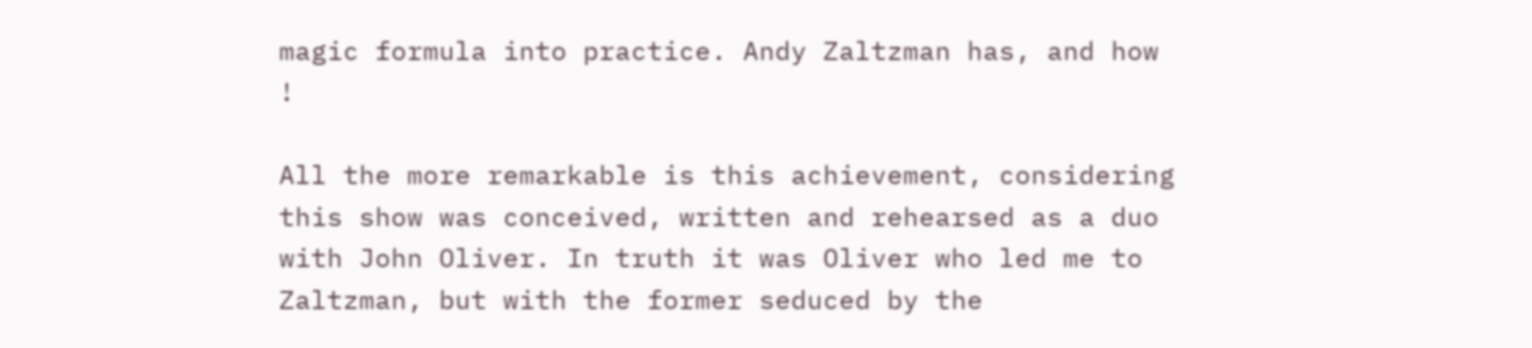magic formula into practice. Andy Zaltzman has, and how !

All the more remarkable is this achievement, considering this show was conceived, written and rehearsed as a duo with John Oliver. In truth it was Oliver who led me to Zaltzman, but with the former seduced by the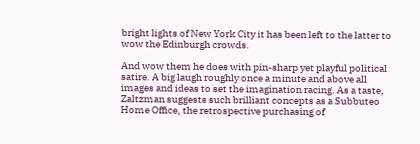bright lights of New York City it has been left to the latter to wow the Edinburgh crowds.

And wow them he does with pin-sharp yet playful political satire. A big laugh roughly once a minute and above all images and ideas to set the imagination racing. As a taste, Zaltzman suggests such brilliant concepts as a Subbuteo Home Office, the retrospective purchasing of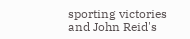sporting victories and John Reid's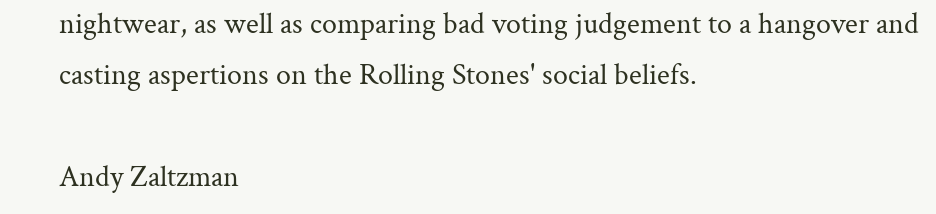nightwear, as well as comparing bad voting judgement to a hangover and casting aspertions on the Rolling Stones' social beliefs.

Andy Zaltzman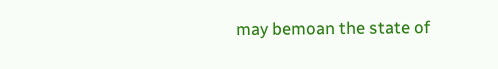may bemoan the state of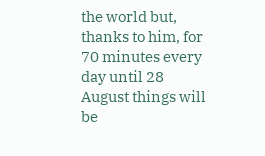the world but, thanks to him, for 70 minutes every day until 28 August things will be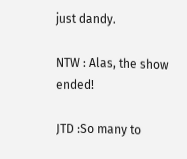just dandy.

NTW : Alas, the show ended!

JTD :So many to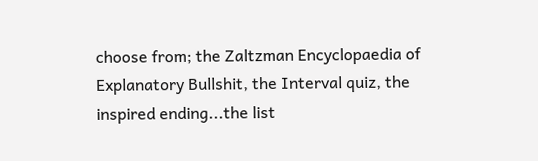choose from; the Zaltzman Encyclopaedia of Explanatory Bullshit, the Interval quiz, the inspired ending...the list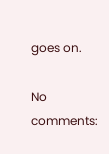goes on.

No comments: